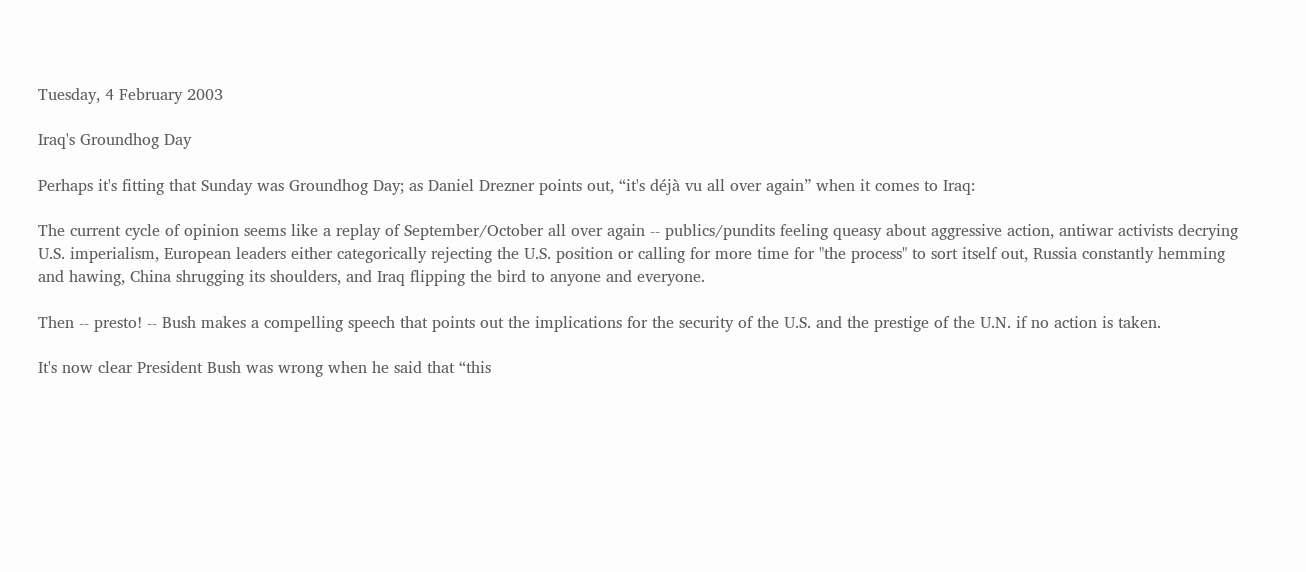Tuesday, 4 February 2003

Iraq's Groundhog Day

Perhaps it's fitting that Sunday was Groundhog Day; as Daniel Drezner points out, “it's déjà vu all over again” when it comes to Iraq:

The current cycle of opinion seems like a replay of September/October all over again -- publics/pundits feeling queasy about aggressive action, antiwar activists decrying U.S. imperialism, European leaders either categorically rejecting the U.S. position or calling for more time for "the process" to sort itself out, Russia constantly hemming and hawing, China shrugging its shoulders, and Iraq flipping the bird to anyone and everyone.

Then -- presto! -- Bush makes a compelling speech that points out the implications for the security of the U.S. and the prestige of the U.N. if no action is taken.

It's now clear President Bush was wrong when he said that “this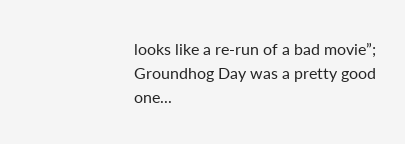looks like a re-run of a bad movie”; Groundhog Day was a pretty good one...